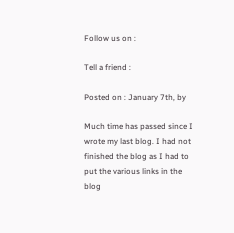Follow us on :

Tell a friend :

Posted on : January 7th, by

Much time has passed since I wrote my last blog. I had not finished the blog as I had to put the various links in the blog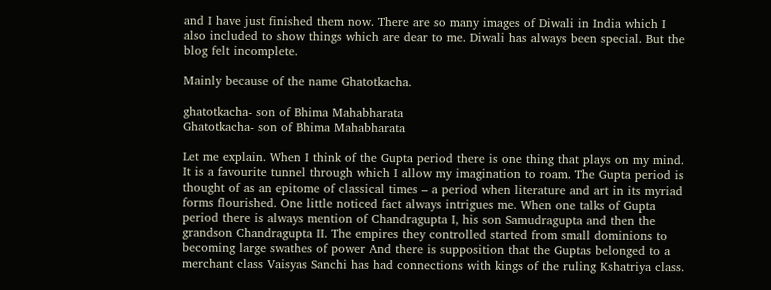and I have just finished them now. There are so many images of Diwali in India which I also included to show things which are dear to me. Diwali has always been special. But the blog felt incomplete.

Mainly because of the name Ghatotkacha.

ghatotkacha- son of Bhima Mahabharata
Ghatotkacha- son of Bhima Mahabharata

Let me explain. When I think of the Gupta period there is one thing that plays on my mind. It is a favourite tunnel through which I allow my imagination to roam. The Gupta period is thought of as an epitome of classical times – a period when literature and art in its myriad forms flourished. One little noticed fact always intrigues me. When one talks of Gupta period there is always mention of Chandragupta I, his son Samudragupta and then the grandson Chandragupta II. The empires they controlled started from small dominions to becoming large swathes of power And there is supposition that the Guptas belonged to a merchant class Vaisyas Sanchi has had connections with kings of the ruling Kshatriya class.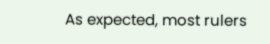As expected, most rulers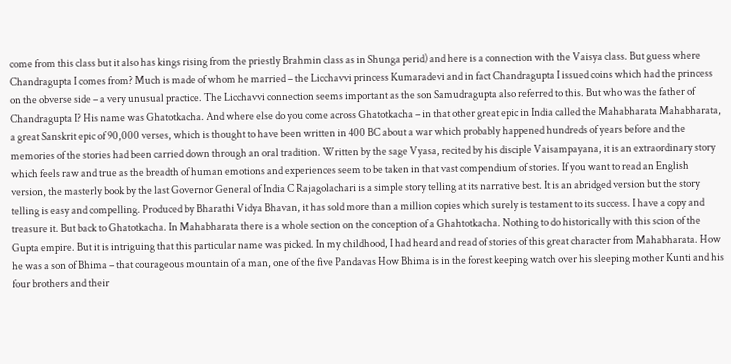come from this class but it also has kings rising from the priestly Brahmin class as in Shunga perid) and here is a connection with the Vaisya class. But guess where Chandragupta I comes from? Much is made of whom he married – the Licchavvi princess Kumaradevi and in fact Chandragupta I issued coins which had the princess on the obverse side – a very unusual practice. The Licchavvi connection seems important as the son Samudragupta also referred to this. But who was the father of Chandragupta I? His name was Ghatotkacha. And where else do you come across Ghatotkacha – in that other great epic in India called the Mahabharata Mahabharata, a great Sanskrit epic of 90,000 verses, which is thought to have been written in 400 BC about a war which probably happened hundreds of years before and the memories of the stories had been carried down through an oral tradition. Written by the sage Vyasa, recited by his disciple Vaisampayana, it is an extraordinary story which feels raw and true as the breadth of human emotions and experiences seem to be taken in that vast compendium of stories. If you want to read an English version, the masterly book by the last Governor General of India C Rajagolachari is a simple story telling at its narrative best. It is an abridged version but the story telling is easy and compelling. Produced by Bharathi Vidya Bhavan, it has sold more than a million copies which surely is testament to its success. I have a copy and treasure it. But back to Ghatotkacha. In Mahabharata there is a whole section on the conception of a Ghahtotkacha. Nothing to do historically with this scion of the Gupta empire. But it is intriguing that this particular name was picked. In my childhood, I had heard and read of stories of this great character from Mahabharata. How he was a son of Bhima – that courageous mountain of a man, one of the five Pandavas How Bhima is in the forest keeping watch over his sleeping mother Kunti and his four brothers and their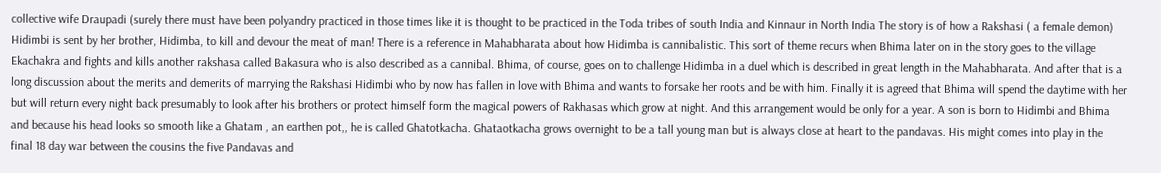collective wife Draupadi (surely there must have been polyandry practiced in those times like it is thought to be practiced in the Toda tribes of south India and Kinnaur in North India The story is of how a Rakshasi ( a female demon) Hidimbi is sent by her brother, Hidimba, to kill and devour the meat of man! There is a reference in Mahabharata about how Hidimba is cannibalistic. This sort of theme recurs when Bhima later on in the story goes to the village Ekachakra and fights and kills another rakshasa called Bakasura who is also described as a cannibal. Bhima, of course, goes on to challenge Hidimba in a duel which is described in great length in the Mahabharata. And after that is a long discussion about the merits and demerits of marrying the Rakshasi Hidimbi who by now has fallen in love with Bhima and wants to forsake her roots and be with him. Finally it is agreed that Bhima will spend the daytime with her but will return every night back presumably to look after his brothers or protect himself form the magical powers of Rakhasas which grow at night. And this arrangement would be only for a year. A son is born to Hidimbi and Bhima and because his head looks so smooth like a Ghatam , an earthen pot,, he is called Ghatotkacha. Ghataotkacha grows overnight to be a tall young man but is always close at heart to the pandavas. His might comes into play in the final 18 day war between the cousins the five Pandavas and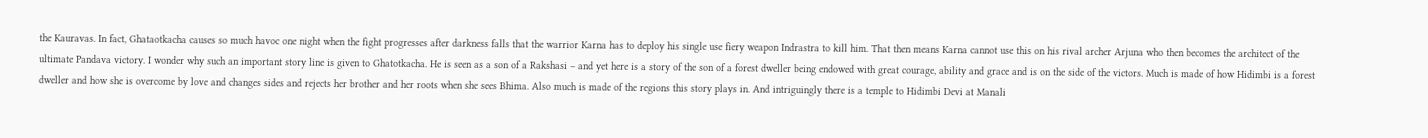the Kauravas. In fact, Ghataotkacha causes so much havoc one night when the fight progresses after darkness falls that the warrior Karna has to deploy his single use fiery weapon Indrastra to kill him. That then means Karna cannot use this on his rival archer Arjuna who then becomes the architect of the ultimate Pandava victory. I wonder why such an important story line is given to Ghatotkacha. He is seen as a son of a Rakshasi – and yet here is a story of the son of a forest dweller being endowed with great courage, ability and grace and is on the side of the victors. Much is made of how Hidimbi is a forest dweller and how she is overcome by love and changes sides and rejects her brother and her roots when she sees Bhima. Also much is made of the regions this story plays in. And intriguingly there is a temple to Hidimbi Devi at Manali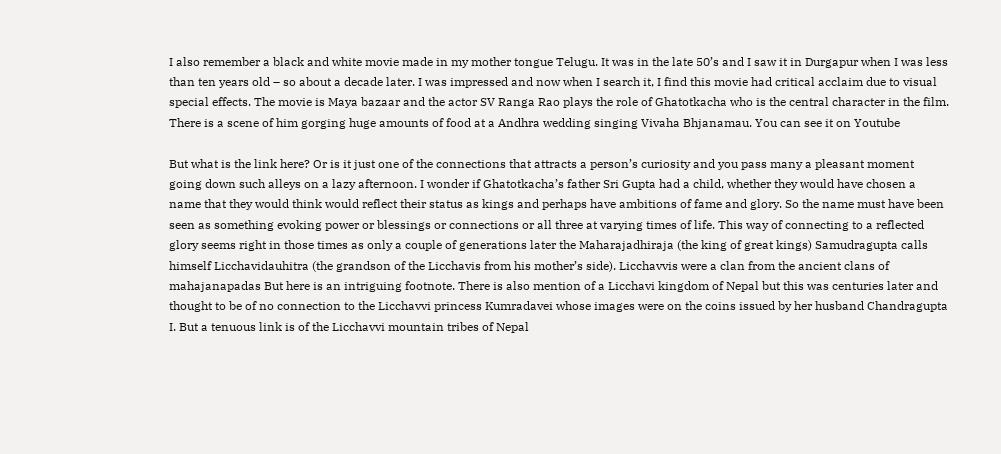I also remember a black and white movie made in my mother tongue Telugu. It was in the late 50’s and I saw it in Durgapur when I was less than ten years old – so about a decade later. I was impressed and now when I search it, I find this movie had critical acclaim due to visual special effects. The movie is Maya bazaar and the actor SV Ranga Rao plays the role of Ghatotkacha who is the central character in the film. There is a scene of him gorging huge amounts of food at a Andhra wedding singing Vivaha Bhjanamau. You can see it on Youtube

But what is the link here? Or is it just one of the connections that attracts a person’s curiosity and you pass many a pleasant moment going down such alleys on a lazy afternoon. I wonder if Ghatotkacha’s father Sri Gupta had a child, whether they would have chosen a name that they would think would reflect their status as kings and perhaps have ambitions of fame and glory. So the name must have been seen as something evoking power or blessings or connections or all three at varying times of life. This way of connecting to a reflected glory seems right in those times as only a couple of generations later the Maharajadhiraja (the king of great kings) Samudragupta calls himself Licchavidauhitra (the grandson of the Licchavis from his mother’s side). Licchavvis were a clan from the ancient clans of mahajanapadas But here is an intriguing footnote. There is also mention of a Licchavi kingdom of Nepal but this was centuries later and thought to be of no connection to the Licchavvi princess Kumradavei whose images were on the coins issued by her husband Chandragupta I. But a tenuous link is of the Licchavvi mountain tribes of Nepal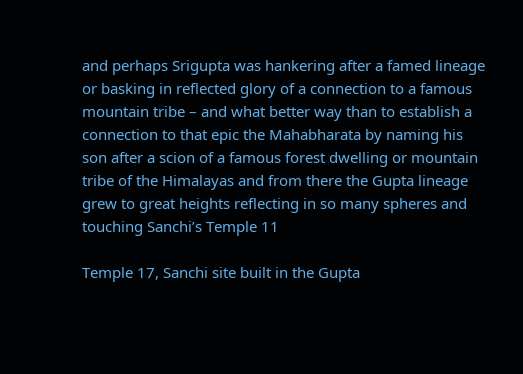and perhaps Srigupta was hankering after a famed lineage or basking in reflected glory of a connection to a famous mountain tribe – and what better way than to establish a connection to that epic the Mahabharata by naming his son after a scion of a famous forest dwelling or mountain tribe of the Himalayas and from there the Gupta lineage grew to great heights reflecting in so many spheres and touching Sanchi’s Temple 11

Temple 17, Sanchi site built in the Gupta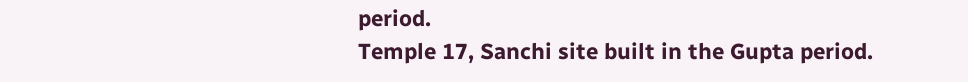period.
Temple 17, Sanchi site built in the Gupta period.